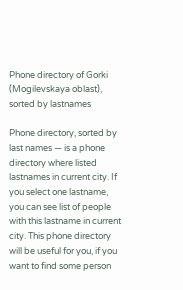Phone directory of Gorki (Mogilevskaya oblast), sorted by lastnames

Phone directory, sorted by last names — is a phone directory where listed lastnames in current city. If you select one lastname, you can see list of people with this lastname in current city. This phone directory will be useful for you, if you want to find some person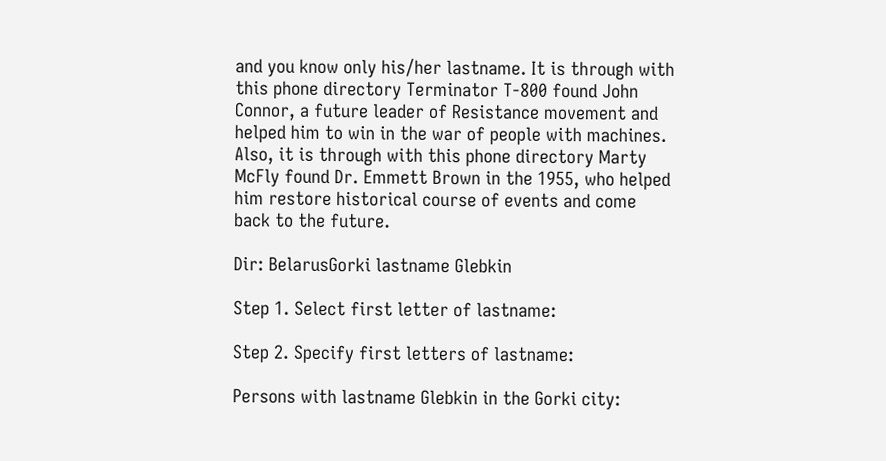and you know only his/her lastname. It is through with this phone directory Terminator T-800 found John Connor, a future leader of Resistance movement and helped him to win in the war of people with machines. Also, it is through with this phone directory Marty McFly found Dr. Emmett Brown in the 1955, who helped him restore historical course of events and come back to the future.

Dir: BelarusGorki lastname Glebkin

Step 1. Select first letter of lastname:

Step 2. Specify first letters of lastname:

Persons with lastname Glebkin in the Gorki city: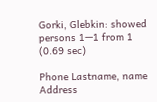Gorki, Glebkin: showed persons 1—1 from 1 (0.69 sec)

Phone Lastname, name Address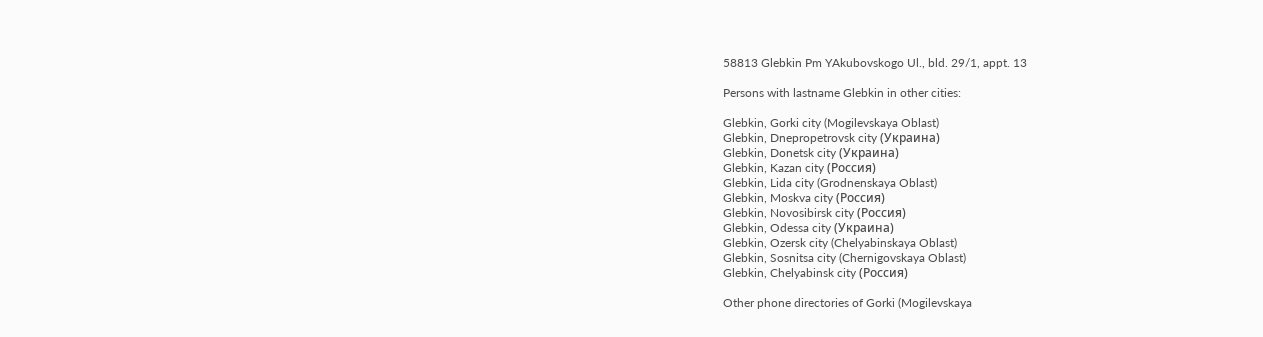58813 Glebkin Pm YAkubovskogo Ul., bld. 29/1, appt. 13

Persons with lastname Glebkin in other cities:

Glebkin, Gorki city (Mogilevskaya Oblast)
Glebkin, Dnepropetrovsk city (Украина)
Glebkin, Donetsk city (Украина)
Glebkin, Kazan city (Россия)
Glebkin, Lida city (Grodnenskaya Oblast)
Glebkin, Moskva city (Россия)
Glebkin, Novosibirsk city (Россия)
Glebkin, Odessa city (Украина)
Glebkin, Ozersk city (Chelyabinskaya Oblast)
Glebkin, Sosnitsa city (Chernigovskaya Oblast)
Glebkin, Chelyabinsk city (Россия)

Other phone directories of Gorki (Mogilevskaya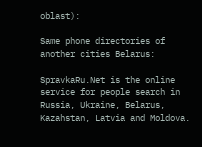oblast):

Same phone directories of another cities Belarus:

SpravkaRu.Net is the online service for people search in
Russia, Ukraine, Belarus, Kazahstan, Latvia and Moldova.